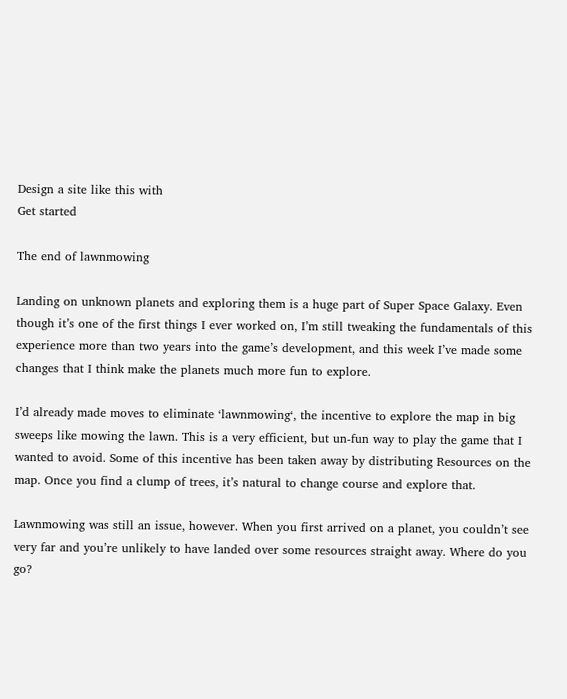Design a site like this with
Get started

The end of lawnmowing

Landing on unknown planets and exploring them is a huge part of Super Space Galaxy. Even though it’s one of the first things I ever worked on, I’m still tweaking the fundamentals of this experience more than two years into the game’s development, and this week I’ve made some changes that I think make the planets much more fun to explore.

I’d already made moves to eliminate ‘lawnmowing‘, the incentive to explore the map in big sweeps like mowing the lawn. This is a very efficient, but un-fun way to play the game that I wanted to avoid. Some of this incentive has been taken away by distributing Resources on the map. Once you find a clump of trees, it’s natural to change course and explore that.

Lawnmowing was still an issue, however. When you first arrived on a planet, you couldn’t see very far and you’re unlikely to have landed over some resources straight away. Where do you go?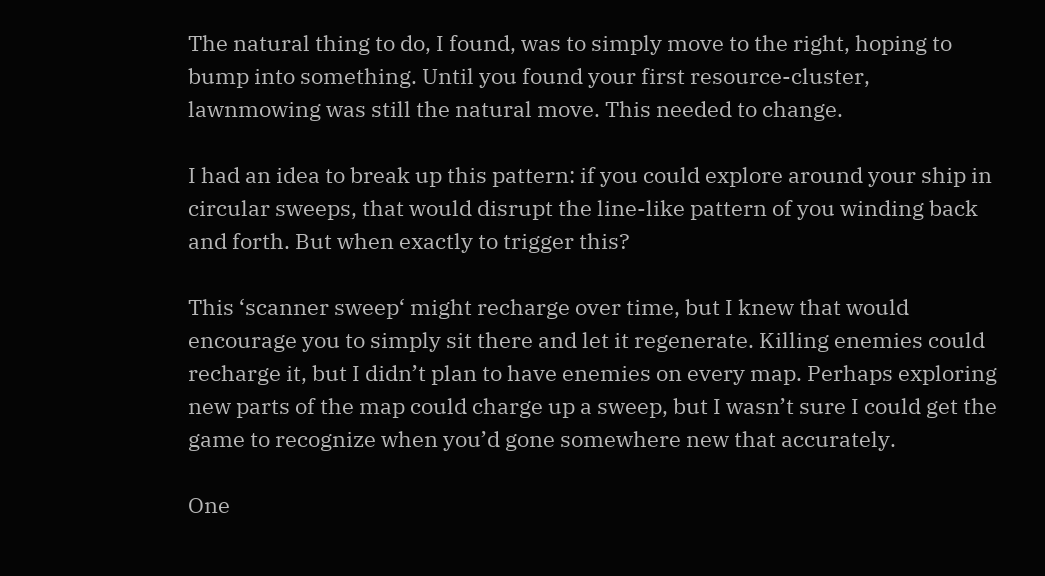The natural thing to do, I found, was to simply move to the right, hoping to bump into something. Until you found your first resource-cluster, lawnmowing was still the natural move. This needed to change.

I had an idea to break up this pattern: if you could explore around your ship in circular sweeps, that would disrupt the line-like pattern of you winding back and forth. But when exactly to trigger this?

This ‘scanner sweep‘ might recharge over time, but I knew that would encourage you to simply sit there and let it regenerate. Killing enemies could recharge it, but I didn’t plan to have enemies on every map. Perhaps exploring new parts of the map could charge up a sweep, but I wasn’t sure I could get the game to recognize when you’d gone somewhere new that accurately.

One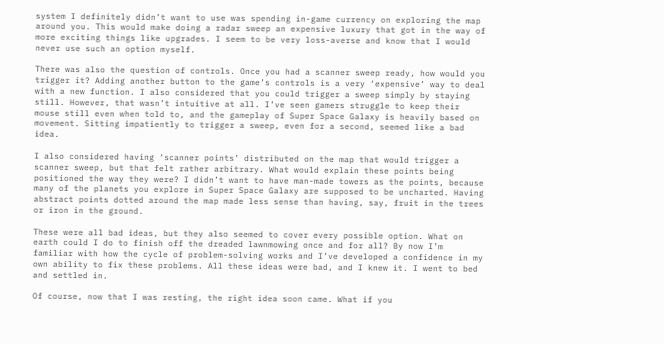system I definitely didn’t want to use was spending in-game currency on exploring the map around you. This would make doing a radar sweep an expensive luxury that got in the way of more exciting things like upgrades. I seem to be very loss-averse and know that I would never use such an option myself.

There was also the question of controls. Once you had a scanner sweep ready, how would you trigger it? Adding another button to the game’s controls is a very ‘expensive’ way to deal with a new function. I also considered that you could trigger a sweep simply by staying still. However, that wasn’t intuitive at all. I’ve seen gamers struggle to keep their mouse still even when told to, and the gameplay of Super Space Galaxy is heavily based on movement. Sitting impatiently to trigger a sweep, even for a second, seemed like a bad idea.

I also considered having ‘scanner points’ distributed on the map that would trigger a scanner sweep, but that felt rather arbitrary. What would explain these points being positioned the way they were? I didn’t want to have man-made towers as the points, because many of the planets you explore in Super Space Galaxy are supposed to be uncharted. Having abstract points dotted around the map made less sense than having, say, fruit in the trees or iron in the ground.

These were all bad ideas, but they also seemed to cover every possible option. What on earth could I do to finish off the dreaded lawnmowing once and for all? By now I’m familiar with how the cycle of problem-solving works and I’ve developed a confidence in my own ability to fix these problems. All these ideas were bad, and I knew it. I went to bed and settled in.

Of course, now that I was resting, the right idea soon came. What if you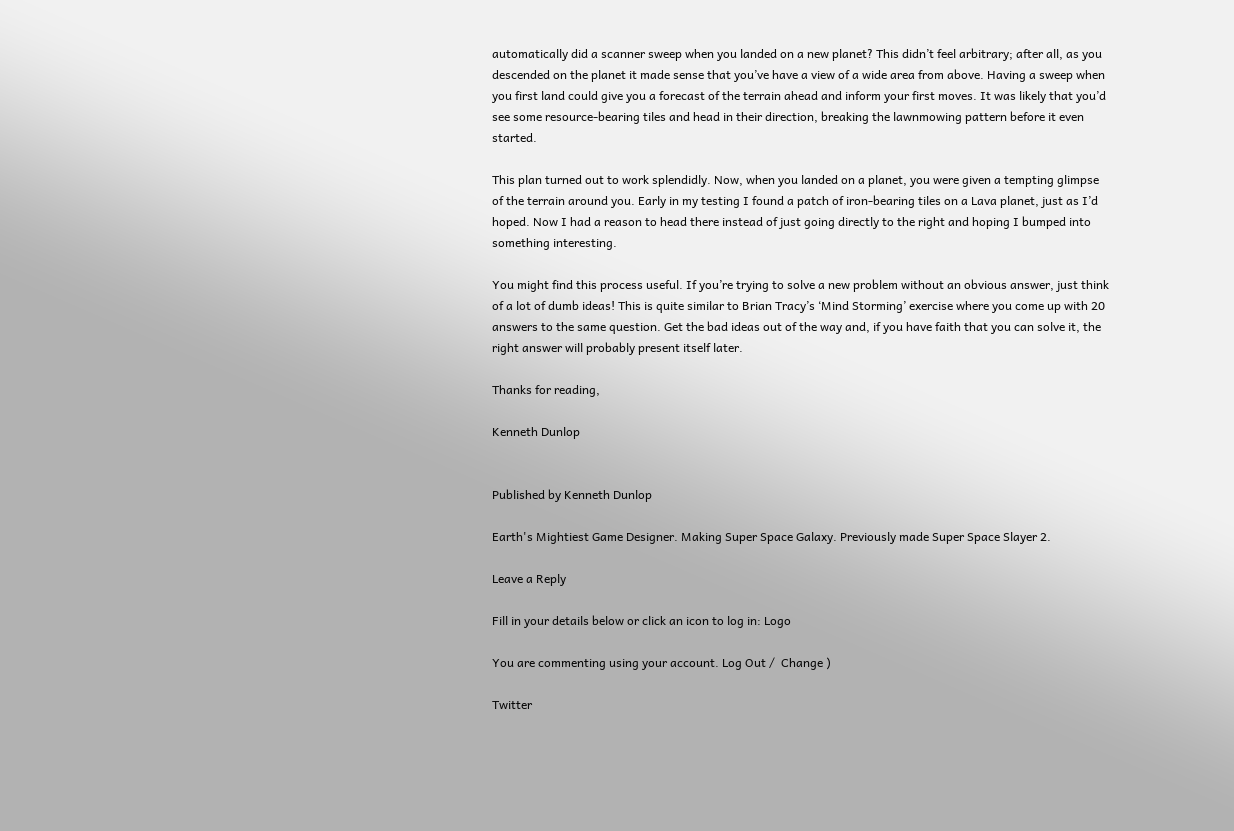automatically did a scanner sweep when you landed on a new planet? This didn’t feel arbitrary; after all, as you descended on the planet it made sense that you’ve have a view of a wide area from above. Having a sweep when you first land could give you a forecast of the terrain ahead and inform your first moves. It was likely that you’d see some resource-bearing tiles and head in their direction, breaking the lawnmowing pattern before it even started.

This plan turned out to work splendidly. Now, when you landed on a planet, you were given a tempting glimpse of the terrain around you. Early in my testing I found a patch of iron-bearing tiles on a Lava planet, just as I’d hoped. Now I had a reason to head there instead of just going directly to the right and hoping I bumped into something interesting.

You might find this process useful. If you’re trying to solve a new problem without an obvious answer, just think of a lot of dumb ideas! This is quite similar to Brian Tracy’s ‘Mind Storming’ exercise where you come up with 20 answers to the same question. Get the bad ideas out of the way and, if you have faith that you can solve it, the right answer will probably present itself later.

Thanks for reading,

Kenneth Dunlop


Published by Kenneth Dunlop

Earth's Mightiest Game Designer. Making Super Space Galaxy. Previously made Super Space Slayer 2.

Leave a Reply

Fill in your details below or click an icon to log in: Logo

You are commenting using your account. Log Out /  Change )

Twitter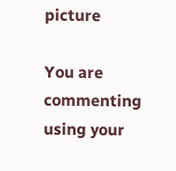picture

You are commenting using your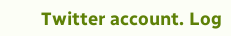Twitter account. Log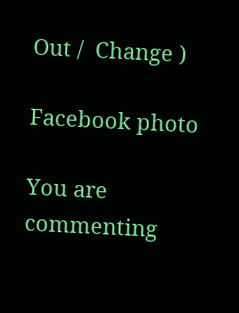Out /  Change )

Facebook photo

You are commenting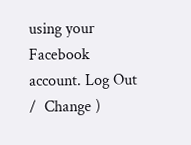using your Facebook account. Log Out /  Change )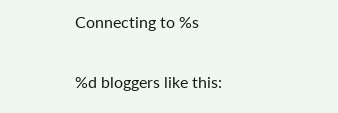Connecting to %s

%d bloggers like this: